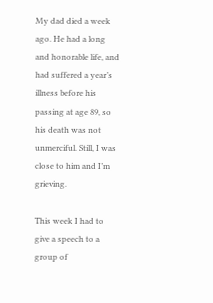My dad died a week ago. He had a long and honorable life, and had suffered a year’s illness before his passing at age 89, so his death was not unmerciful. Still, I was close to him and I’m grieving.

This week I had to give a speech to a group of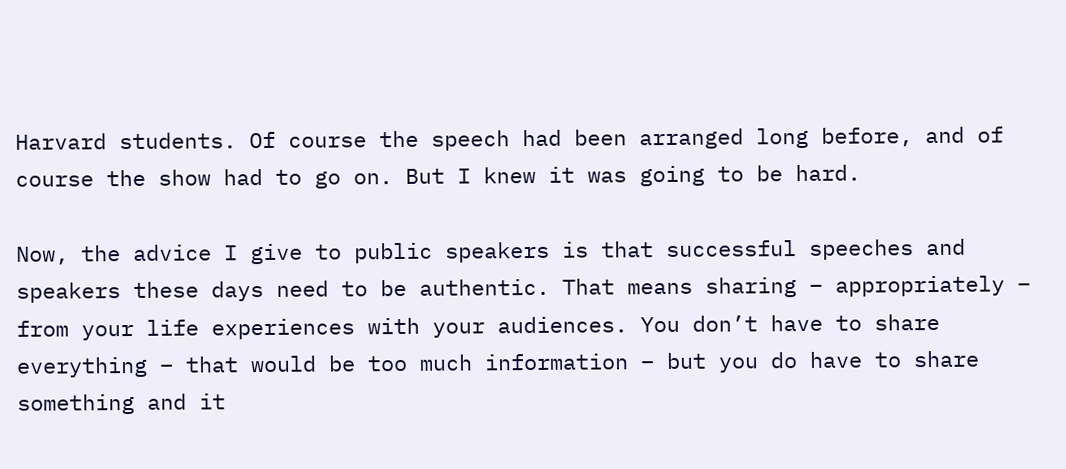Harvard students. Of course the speech had been arranged long before, and of course the show had to go on. But I knew it was going to be hard.

Now, the advice I give to public speakers is that successful speeches and speakers these days need to be authentic. That means sharing – appropriately – from your life experiences with your audiences. You don’t have to share everything – that would be too much information – but you do have to share something and it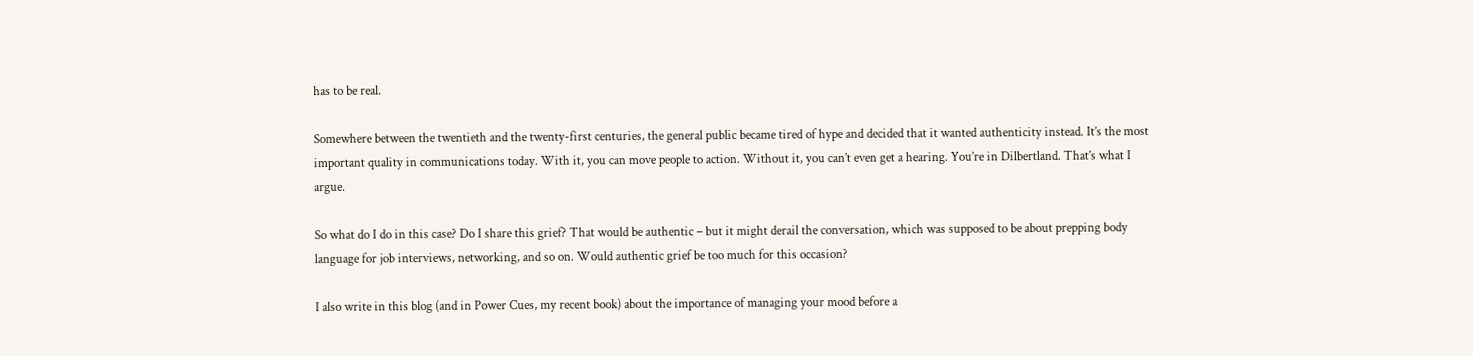has to be real.

Somewhere between the twentieth and the twenty-first centuries, the general public became tired of hype and decided that it wanted authenticity instead. It’s the most important quality in communications today. With it, you can move people to action. Without it, you can’t even get a hearing. You’re in Dilbertland. That’s what I argue.

So what do I do in this case? Do I share this grief? That would be authentic – but it might derail the conversation, which was supposed to be about prepping body language for job interviews, networking, and so on. Would authentic grief be too much for this occasion?

I also write in this blog (and in Power Cues, my recent book) about the importance of managing your mood before a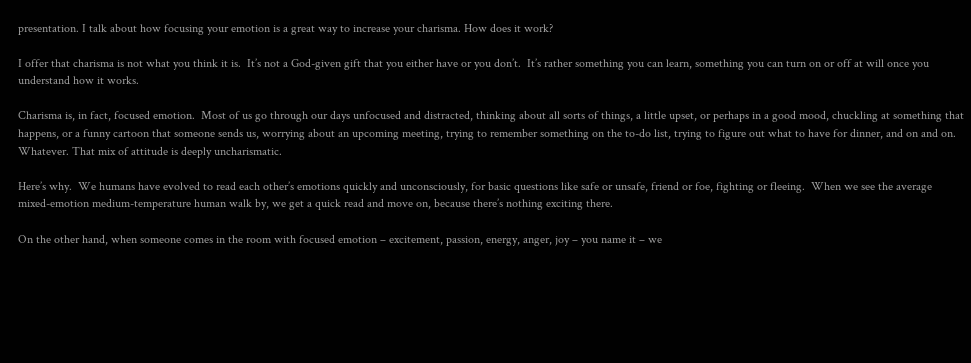presentation. I talk about how focusing your emotion is a great way to increase your charisma. How does it work?

I offer that charisma is not what you think it is.  It’s not a God-given gift that you either have or you don’t.  It’s rather something you can learn, something you can turn on or off at will once you understand how it works.

Charisma is, in fact, focused emotion.  Most of us go through our days unfocused and distracted, thinking about all sorts of things, a little upset, or perhaps in a good mood, chuckling at something that happens, or a funny cartoon that someone sends us, worrying about an upcoming meeting, trying to remember something on the to-do list, trying to figure out what to have for dinner, and on and on.  Whatever. That mix of attitude is deeply uncharismatic.

Here’s why.  We humans have evolved to read each other’s emotions quickly and unconsciously, for basic questions like safe or unsafe, friend or foe, fighting or fleeing.  When we see the average mixed-emotion medium-temperature human walk by, we get a quick read and move on, because there’s nothing exciting there.

On the other hand, when someone comes in the room with focused emotion – excitement, passion, energy, anger, joy – you name it – we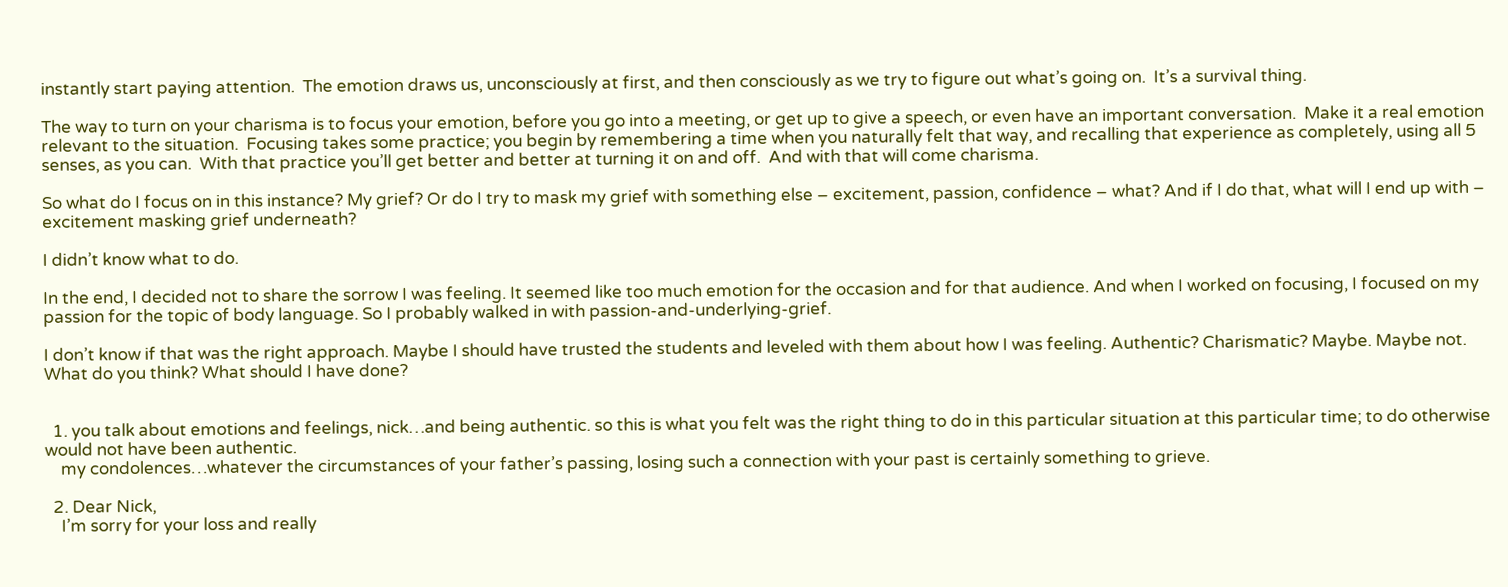instantly start paying attention.  The emotion draws us, unconsciously at first, and then consciously as we try to figure out what’s going on.  It’s a survival thing.

The way to turn on your charisma is to focus your emotion, before you go into a meeting, or get up to give a speech, or even have an important conversation.  Make it a real emotion relevant to the situation.  Focusing takes some practice; you begin by remembering a time when you naturally felt that way, and recalling that experience as completely, using all 5 senses, as you can.  With that practice you’ll get better and better at turning it on and off.  And with that will come charisma.

So what do I focus on in this instance? My grief? Or do I try to mask my grief with something else – excitement, passion, confidence – what? And if I do that, what will I end up with – excitement masking grief underneath?

I didn’t know what to do.

In the end, I decided not to share the sorrow I was feeling. It seemed like too much emotion for the occasion and for that audience. And when I worked on focusing, I focused on my passion for the topic of body language. So I probably walked in with passion-and-underlying-grief.

I don’t know if that was the right approach. Maybe I should have trusted the students and leveled with them about how I was feeling. Authentic? Charismatic? Maybe. Maybe not. What do you think? What should I have done?


  1. you talk about emotions and feelings, nick…and being authentic. so this is what you felt was the right thing to do in this particular situation at this particular time; to do otherwise would not have been authentic.
    my condolences…whatever the circumstances of your father’s passing, losing such a connection with your past is certainly something to grieve.

  2. Dear Nick,
    I’m sorry for your loss and really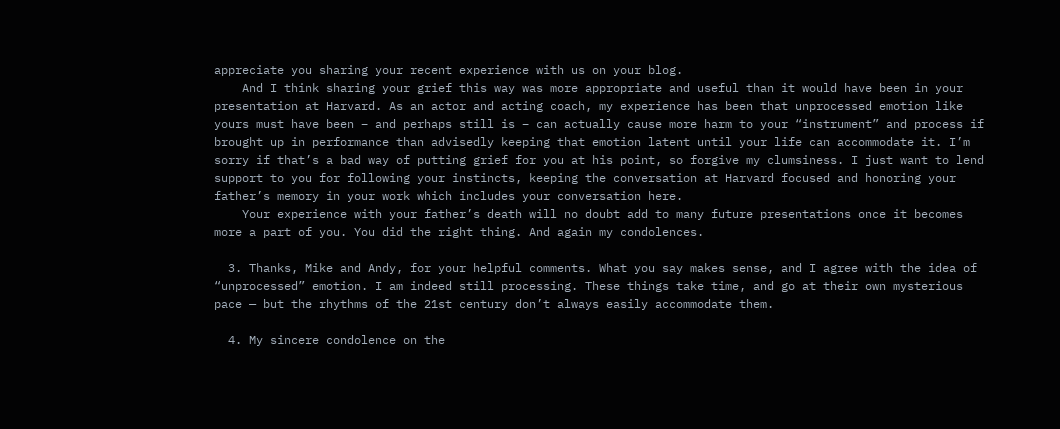appreciate you sharing your recent experience with us on your blog.
    And I think sharing your grief this way was more appropriate and useful than it would have been in your presentation at Harvard. As an actor and acting coach, my experience has been that unprocessed emotion like yours must have been – and perhaps still is – can actually cause more harm to your “instrument” and process if brought up in performance than advisedly keeping that emotion latent until your life can accommodate it. I’m sorry if that’s a bad way of putting grief for you at his point, so forgive my clumsiness. I just want to lend support to you for following your instincts, keeping the conversation at Harvard focused and honoring your father’s memory in your work which includes your conversation here.
    Your experience with your father’s death will no doubt add to many future presentations once it becomes more a part of you. You did the right thing. And again my condolences.

  3. Thanks, Mike and Andy, for your helpful comments. What you say makes sense, and I agree with the idea of “unprocessed” emotion. I am indeed still processing. These things take time, and go at their own mysterious pace — but the rhythms of the 21st century don’t always easily accommodate them.

  4. My sincere condolence on the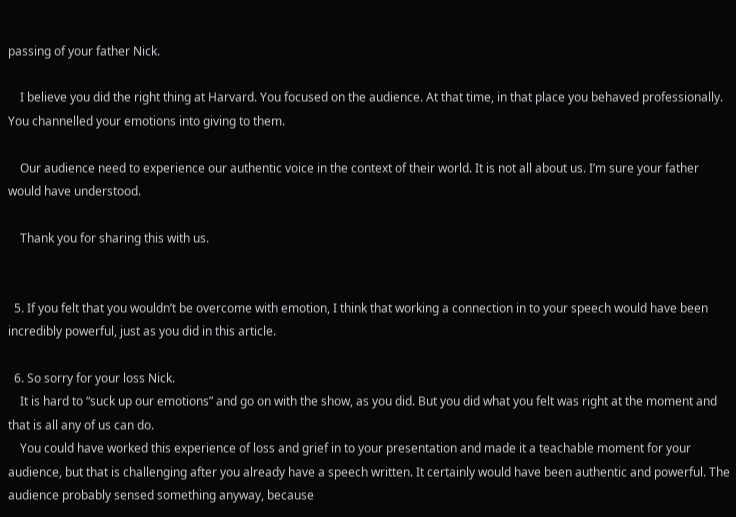passing of your father Nick.

    I believe you did the right thing at Harvard. You focused on the audience. At that time, in that place you behaved professionally. You channelled your emotions into giving to them.

    Our audience need to experience our authentic voice in the context of their world. It is not all about us. I’m sure your father would have understood.

    Thank you for sharing this with us.


  5. If you felt that you wouldn’t be overcome with emotion, I think that working a connection in to your speech would have been incredibly powerful, just as you did in this article.

  6. So sorry for your loss Nick.
    It is hard to “suck up our emotions” and go on with the show, as you did. But you did what you felt was right at the moment and that is all any of us can do.
    You could have worked this experience of loss and grief in to your presentation and made it a teachable moment for your audience, but that is challenging after you already have a speech written. It certainly would have been authentic and powerful. The audience probably sensed something anyway, because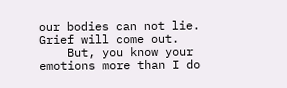our bodies can not lie. Grief will come out.
    But, you know your emotions more than I do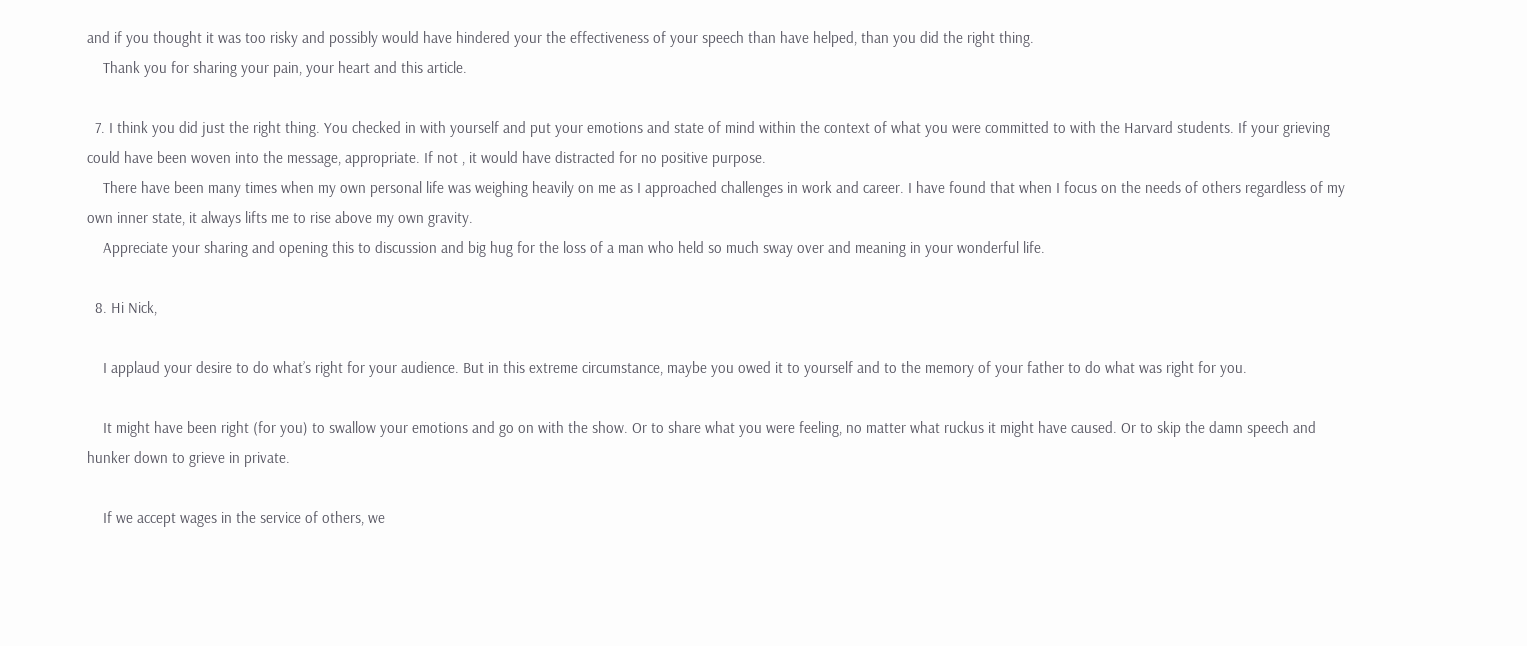and if you thought it was too risky and possibly would have hindered your the effectiveness of your speech than have helped, than you did the right thing.
    Thank you for sharing your pain, your heart and this article.

  7. I think you did just the right thing. You checked in with yourself and put your emotions and state of mind within the context of what you were committed to with the Harvard students. If your grieving could have been woven into the message, appropriate. If not , it would have distracted for no positive purpose.
    There have been many times when my own personal life was weighing heavily on me as I approached challenges in work and career. I have found that when I focus on the needs of others regardless of my own inner state, it always lifts me to rise above my own gravity.
    Appreciate your sharing and opening this to discussion and big hug for the loss of a man who held so much sway over and meaning in your wonderful life.

  8. Hi Nick,

    I applaud your desire to do what’s right for your audience. But in this extreme circumstance, maybe you owed it to yourself and to the memory of your father to do what was right for you.

    It might have been right (for you) to swallow your emotions and go on with the show. Or to share what you were feeling, no matter what ruckus it might have caused. Or to skip the damn speech and hunker down to grieve in private.

    If we accept wages in the service of others, we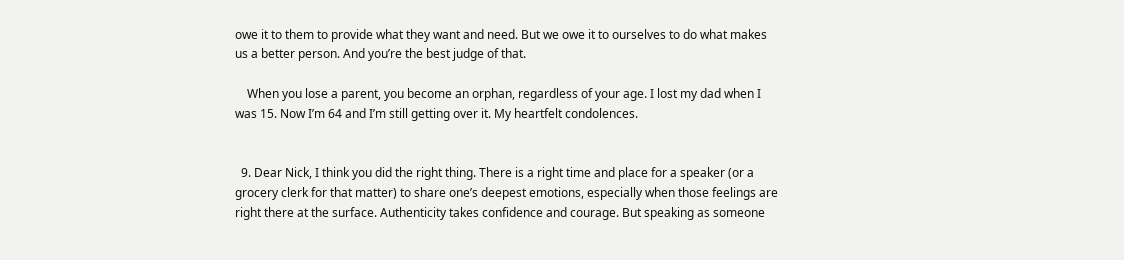owe it to them to provide what they want and need. But we owe it to ourselves to do what makes us a better person. And you’re the best judge of that.

    When you lose a parent, you become an orphan, regardless of your age. I lost my dad when I was 15. Now I’m 64 and I’m still getting over it. My heartfelt condolences.


  9. Dear Nick, I think you did the right thing. There is a right time and place for a speaker (or a grocery clerk for that matter) to share one’s deepest emotions, especially when those feelings are right there at the surface. Authenticity takes confidence and courage. But speaking as someone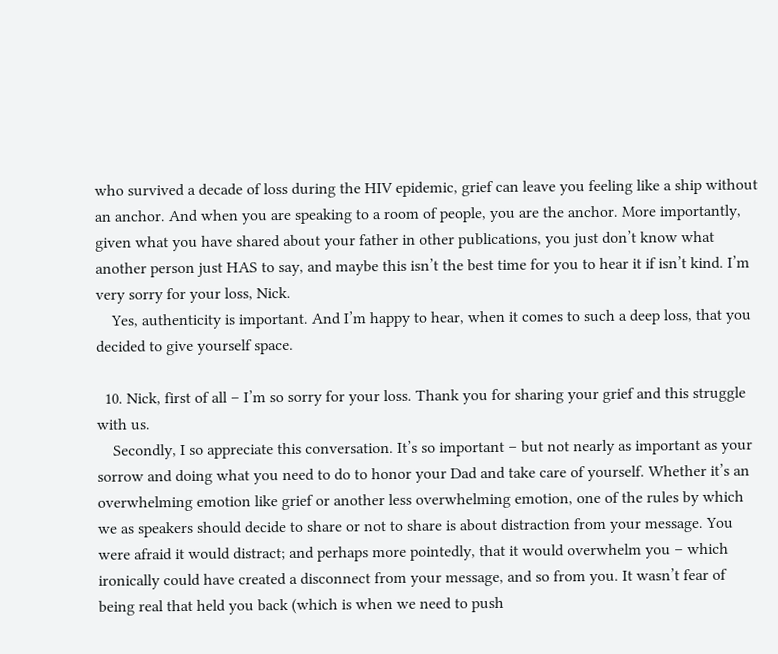who survived a decade of loss during the HIV epidemic, grief can leave you feeling like a ship without an anchor. And when you are speaking to a room of people, you are the anchor. More importantly, given what you have shared about your father in other publications, you just don’t know what another person just HAS to say, and maybe this isn’t the best time for you to hear it if isn’t kind. I’m very sorry for your loss, Nick.
    Yes, authenticity is important. And I’m happy to hear, when it comes to such a deep loss, that you decided to give yourself space.

  10. Nick, first of all – I’m so sorry for your loss. Thank you for sharing your grief and this struggle with us.
    Secondly, I so appreciate this conversation. It’s so important – but not nearly as important as your sorrow and doing what you need to do to honor your Dad and take care of yourself. Whether it’s an overwhelming emotion like grief or another less overwhelming emotion, one of the rules by which we as speakers should decide to share or not to share is about distraction from your message. You were afraid it would distract; and perhaps more pointedly, that it would overwhelm you – which ironically could have created a disconnect from your message, and so from you. It wasn’t fear of being real that held you back (which is when we need to push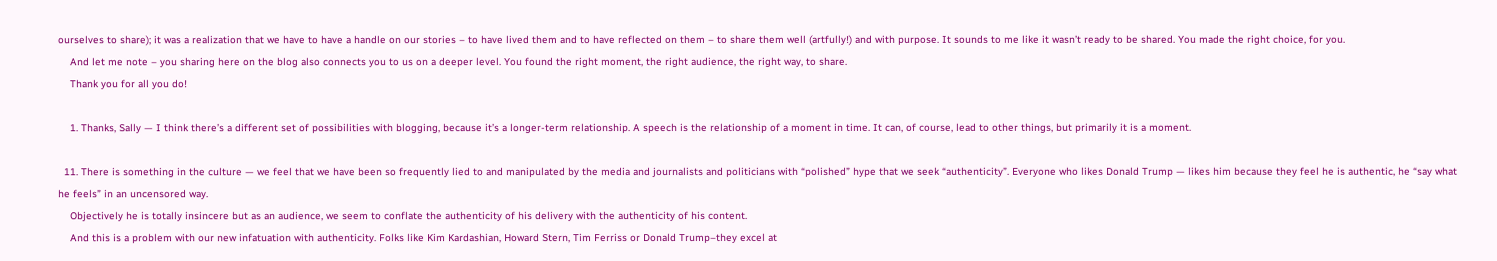ourselves to share); it was a realization that we have to have a handle on our stories – to have lived them and to have reflected on them – to share them well (artfully!) and with purpose. It sounds to me like it wasn’t ready to be shared. You made the right choice, for you.
    And let me note – you sharing here on the blog also connects you to us on a deeper level. You found the right moment, the right audience, the right way, to share.
    Thank you for all you do!

    1. Thanks, Sally — I think there’s a different set of possibilities with blogging, because it’s a longer-term relationship. A speech is the relationship of a moment in time. It can, of course, lead to other things, but primarily it is a moment.

  11. There is something in the culture — we feel that we have been so frequently lied to and manipulated by the media and journalists and politicians with “polished” hype that we seek “authenticity”. Everyone who likes Donald Trump — likes him because they feel he is authentic, he “say what he feels” in an uncensored way.
    Objectively he is totally insincere but as an audience, we seem to conflate the authenticity of his delivery with the authenticity of his content.
    And this is a problem with our new infatuation with authenticity. Folks like Kim Kardashian, Howard Stern, Tim Ferriss or Donald Trump–they excel at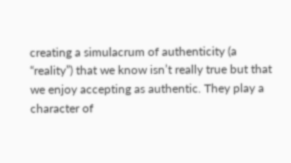creating a simulacrum of authenticity (a “reality”) that we know isn’t really true but that we enjoy accepting as authentic. They play a character of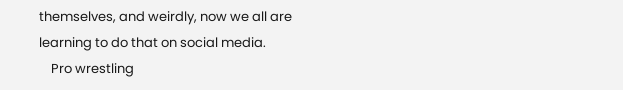themselves, and weirdly, now we all are learning to do that on social media.
    Pro wrestling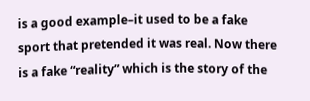is a good example–it used to be a fake sport that pretended it was real. Now there is a fake “reality” which is the story of the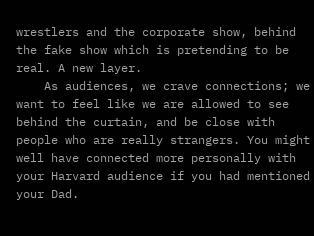wrestlers and the corporate show, behind the fake show which is pretending to be real. A new layer.
    As audiences, we crave connections; we want to feel like we are allowed to see behind the curtain, and be close with people who are really strangers. You might well have connected more personally with your Harvard audience if you had mentioned your Dad.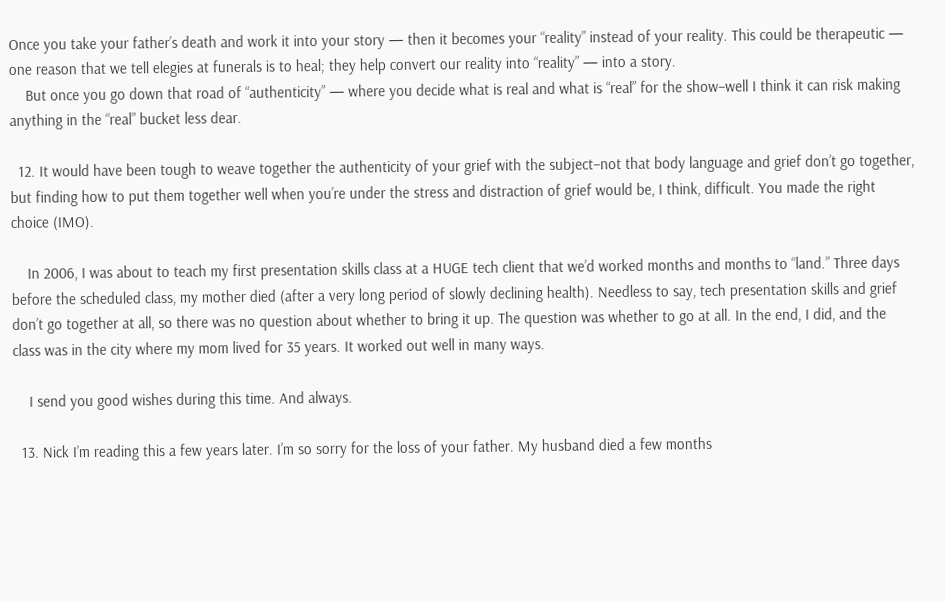Once you take your father’s death and work it into your story — then it becomes your “reality” instead of your reality. This could be therapeutic — one reason that we tell elegies at funerals is to heal; they help convert our reality into “reality” — into a story.
    But once you go down that road of “authenticity” — where you decide what is real and what is “real” for the show–well I think it can risk making anything in the “real” bucket less dear.

  12. It would have been tough to weave together the authenticity of your grief with the subject–not that body language and grief don’t go together, but finding how to put them together well when you’re under the stress and distraction of grief would be, I think, difficult. You made the right choice (IMO).

    In 2006, I was about to teach my first presentation skills class at a HUGE tech client that we’d worked months and months to “land.” Three days before the scheduled class, my mother died (after a very long period of slowly declining health). Needless to say, tech presentation skills and grief don’t go together at all, so there was no question about whether to bring it up. The question was whether to go at all. In the end, I did, and the class was in the city where my mom lived for 35 years. It worked out well in many ways.

    I send you good wishes during this time. And always.

  13. Nick I’m reading this a few years later. I’m so sorry for the loss of your father. My husband died a few months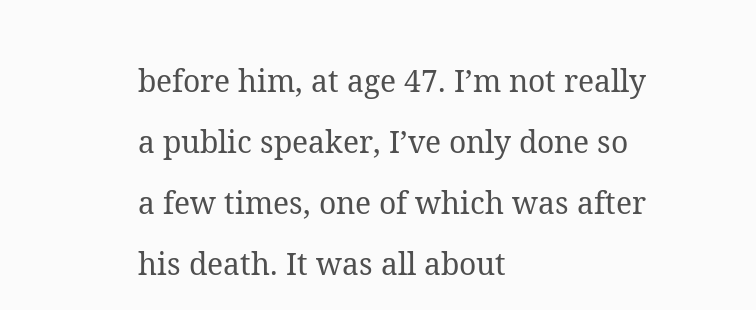before him, at age 47. I’m not really a public speaker, I’ve only done so a few times, one of which was after his death. It was all about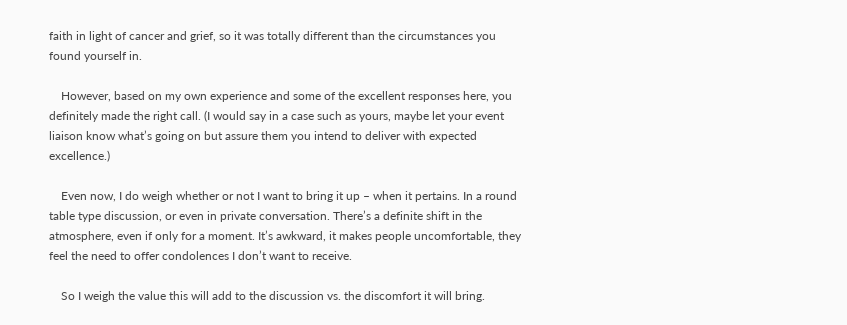faith in light of cancer and grief, so it was totally different than the circumstances you found yourself in.

    However, based on my own experience and some of the excellent responses here, you definitely made the right call. (I would say in a case such as yours, maybe let your event liaison know what’s going on but assure them you intend to deliver with expected excellence.)

    Even now, I do weigh whether or not I want to bring it up – when it pertains. In a round table type discussion, or even in private conversation. There’s a definite shift in the atmosphere, even if only for a moment. It’s awkward, it makes people uncomfortable, they feel the need to offer condolences I don’t want to receive.

    So I weigh the value this will add to the discussion vs. the discomfort it will bring.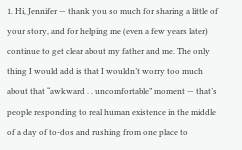1. Hi, Jennifer — thank you so much for sharing a little of your story, and for helping me (even a few years later) continue to get clear about my father and me. The only thing I would add is that I wouldn’t worry too much about that “awkward . . uncomfortable” moment — that’s people responding to real human existence in the middle of a day of to-dos and rushing from one place to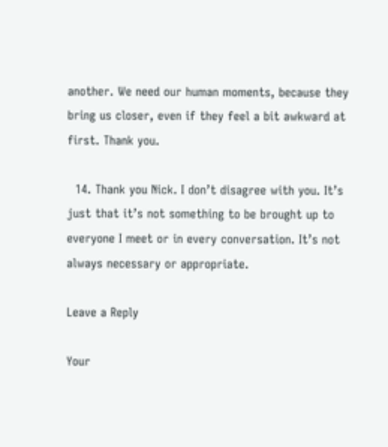another. We need our human moments, because they bring us closer, even if they feel a bit awkward at first. Thank you.

  14. Thank you Nick. I don’t disagree with you. It’s just that it’s not something to be brought up to everyone I meet or in every conversation. It’s not always necessary or appropriate.

Leave a Reply

Your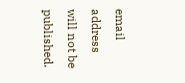email address will not be published.